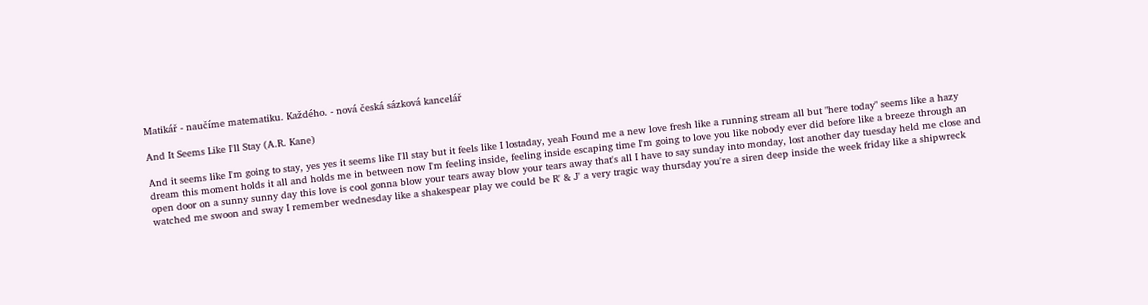Matikář - naučíme matematiku. Každého. - nová česká sázková kancelář

And It Seems Like I'll Stay (A.R. Kane)

And it seems like I'm going to stay, yes yes it seems like I'll stay but it feels like I lostaday, yeah Found me a new love fresh like a running stream all but "here today" seems like a hazy dream this moment holds it all and holds me in between now I'm feeling inside, feeling inside escaping time I'm going to love you like nobody ever did before like a breeze through an open door on a sunny sunny day this love is cool gonna blow your tears away blow your tears away that's all I have to say sunday into monday, lost another day tuesday held me close and watched me swoon and sway I remember wednesday like a shakespear play we could be R' & J' a very tragic way thursday you're a siren deep inside the week friday like a shipwreck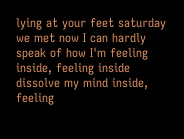lying at your feet saturday we met now I can hardly speak of how I'm feeling inside, feeling inside dissolve my mind inside, feeling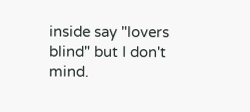inside say "lovers blind" but I don't mind.